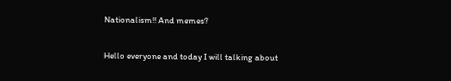Nationalism!! And memes?

Hello everyone and today I will talking about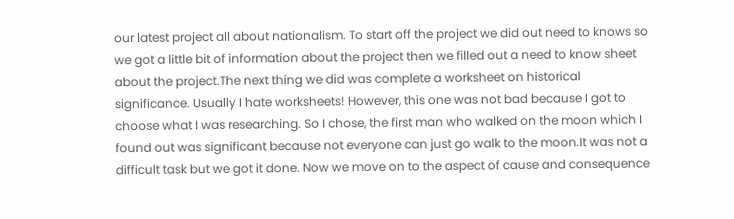our latest project all about nationalism. To start off the project we did out need to knows so we got a little bit of information about the project then we filled out a need to know sheet about the project.The next thing we did was complete a worksheet on historical significance. Usually I hate worksheets! However, this one was not bad because I got to choose what I was researching. So I chose, the first man who walked on the moon which I found out was significant because not everyone can just go walk to the moon.It was not a difficult task but we got it done. Now we move on to the aspect of cause and consequence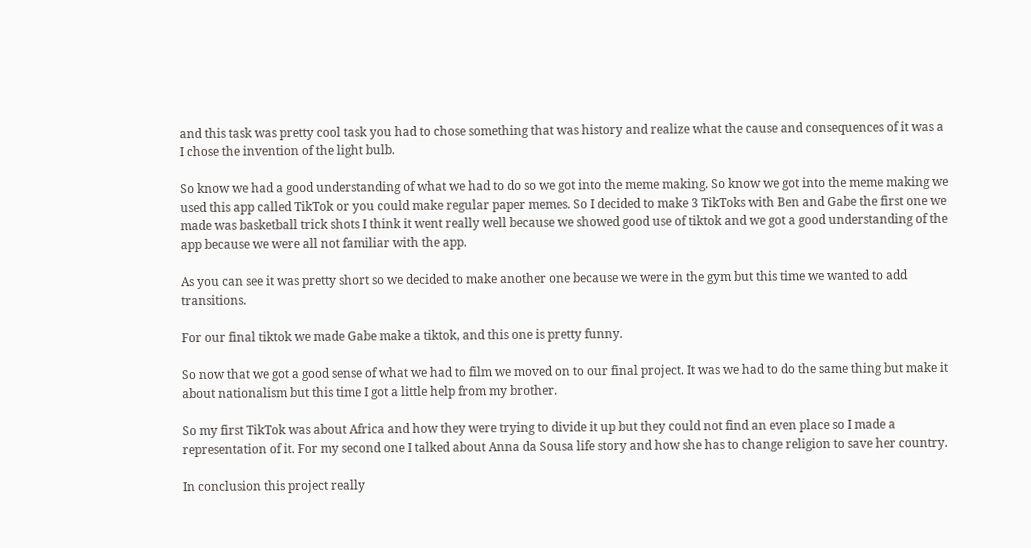and this task was pretty cool task you had to chose something that was history and realize what the cause and consequences of it was a I chose the invention of the light bulb.

So know we had a good understanding of what we had to do so we got into the meme making. So know we got into the meme making we used this app called TikTok or you could make regular paper memes. So I decided to make 3 TikToks with Ben and Gabe the first one we made was basketball trick shots I think it went really well because we showed good use of tiktok and we got a good understanding of the app because we were all not familiar with the app.

As you can see it was pretty short so we decided to make another one because we were in the gym but this time we wanted to add transitions.

For our final tiktok we made Gabe make a tiktok, and this one is pretty funny.

So now that we got a good sense of what we had to film we moved on to our final project. It was we had to do the same thing but make it about nationalism but this time I got a little help from my brother.

So my first TikTok was about Africa and how they were trying to divide it up but they could not find an even place so I made a representation of it. For my second one I talked about Anna da Sousa life story and how she has to change religion to save her country.

In conclusion this project really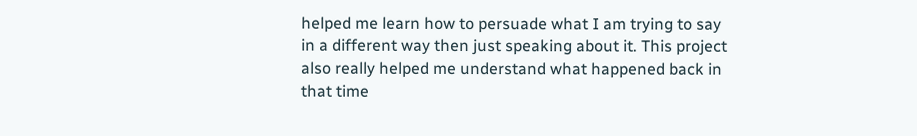helped me learn how to persuade what I am trying to say in a different way then just speaking about it. This project also really helped me understand what happened back in that time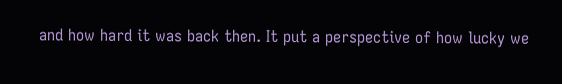and how hard it was back then. It put a perspective of how lucky we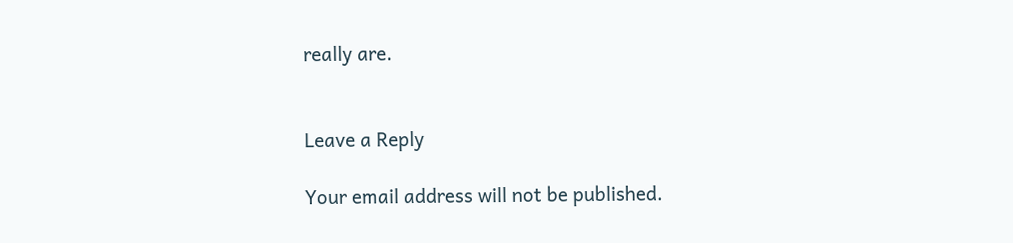really are.


Leave a Reply

Your email address will not be published.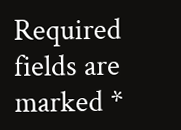Required fields are marked *